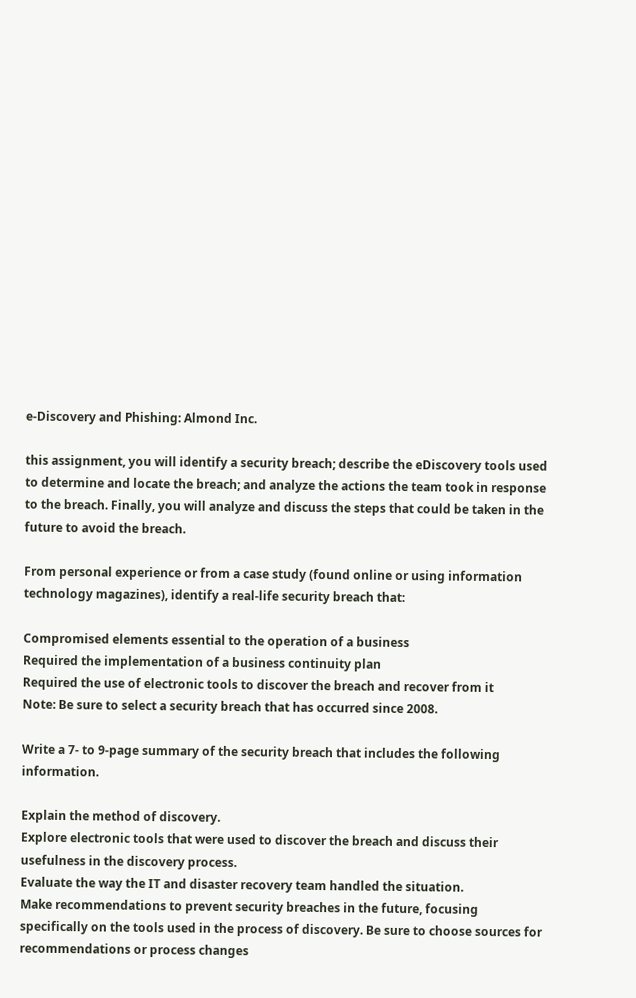e-Discovery and Phishing: Almond Inc.

this assignment, you will identify a security breach; describe the eDiscovery tools used to determine and locate the breach; and analyze the actions the team took in response to the breach. Finally, you will analyze and discuss the steps that could be taken in the future to avoid the breach.

From personal experience or from a case study (found online or using information technology magazines), identify a real-life security breach that:

Compromised elements essential to the operation of a business
Required the implementation of a business continuity plan
Required the use of electronic tools to discover the breach and recover from it
Note: Be sure to select a security breach that has occurred since 2008.

Write a 7- to 9-page summary of the security breach that includes the following information.

Explain the method of discovery.
Explore electronic tools that were used to discover the breach and discuss their usefulness in the discovery process.
Evaluate the way the IT and disaster recovery team handled the situation.
Make recommendations to prevent security breaches in the future, focusing specifically on the tools used in the process of discovery. Be sure to choose sources for recommendations or process changes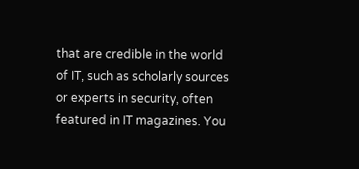that are credible in the world of IT, such as scholarly sources or experts in security, often featured in IT magazines. You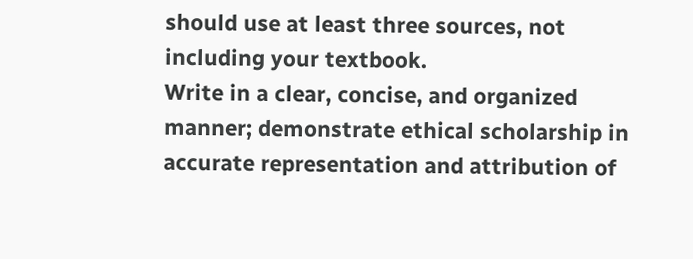should use at least three sources, not including your textbook.
Write in a clear, concise, and organized manner; demonstrate ethical scholarship in accurate representation and attribution of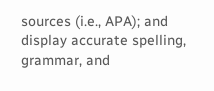sources (i.e., APA); and display accurate spelling, grammar, and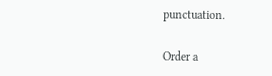punctuation.

Order a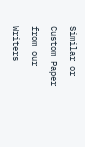Similar or Custom Paper from our Writers